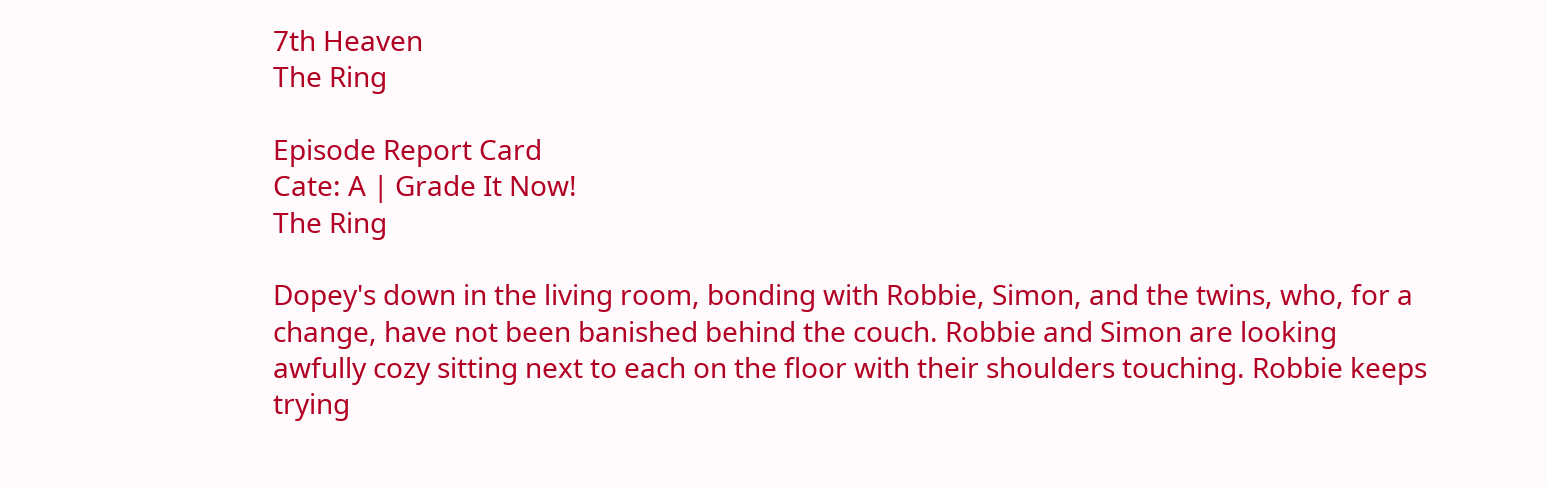7th Heaven
The Ring

Episode Report Card
Cate: A | Grade It Now!
The Ring

Dopey's down in the living room, bonding with Robbie, Simon, and the twins, who, for a change, have not been banished behind the couch. Robbie and Simon are looking awfully cozy sitting next to each on the floor with their shoulders touching. Robbie keeps trying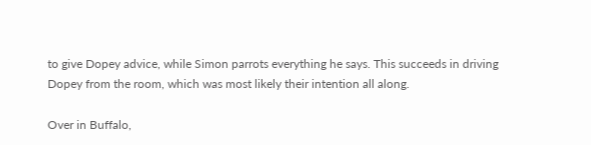to give Dopey advice, while Simon parrots everything he says. This succeeds in driving Dopey from the room, which was most likely their intention all along.

Over in Buffalo,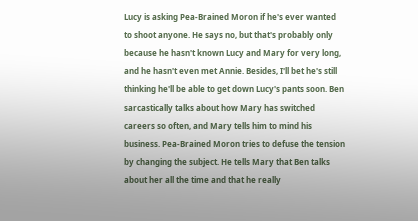Lucy is asking Pea-Brained Moron if he's ever wanted to shoot anyone. He says no, but that's probably only because he hasn't known Lucy and Mary for very long, and he hasn't even met Annie. Besides, I'll bet he's still thinking he'll be able to get down Lucy's pants soon. Ben sarcastically talks about how Mary has switched careers so often, and Mary tells him to mind his business. Pea-Brained Moron tries to defuse the tension by changing the subject. He tells Mary that Ben talks about her all the time and that he really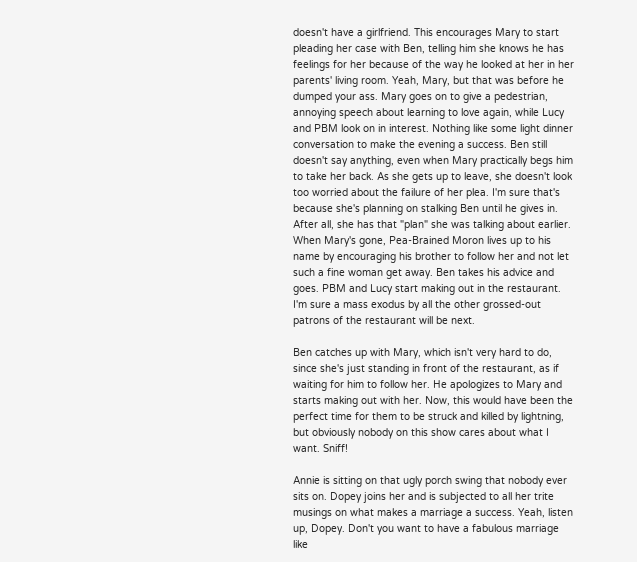doesn't have a girlfriend. This encourages Mary to start pleading her case with Ben, telling him she knows he has feelings for her because of the way he looked at her in her parents' living room. Yeah, Mary, but that was before he dumped your ass. Mary goes on to give a pedestrian, annoying speech about learning to love again, while Lucy and PBM look on in interest. Nothing like some light dinner conversation to make the evening a success. Ben still doesn't say anything, even when Mary practically begs him to take her back. As she gets up to leave, she doesn't look too worried about the failure of her plea. I'm sure that's because she's planning on stalking Ben until he gives in. After all, she has that "plan" she was talking about earlier. When Mary's gone, Pea-Brained Moron lives up to his name by encouraging his brother to follow her and not let such a fine woman get away. Ben takes his advice and goes. PBM and Lucy start making out in the restaurant. I'm sure a mass exodus by all the other grossed-out patrons of the restaurant will be next.

Ben catches up with Mary, which isn't very hard to do, since she's just standing in front of the restaurant, as if waiting for him to follow her. He apologizes to Mary and starts making out with her. Now, this would have been the perfect time for them to be struck and killed by lightning, but obviously nobody on this show cares about what I want. Sniff!

Annie is sitting on that ugly porch swing that nobody ever sits on. Dopey joins her and is subjected to all her trite musings on what makes a marriage a success. Yeah, listen up, Dopey. Don't you want to have a fabulous marriage like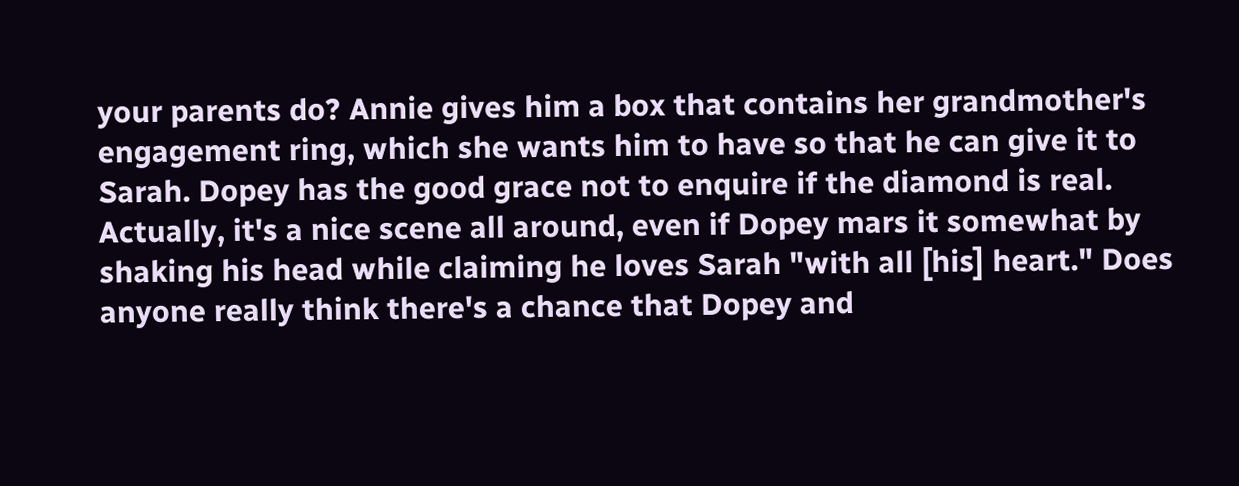your parents do? Annie gives him a box that contains her grandmother's engagement ring, which she wants him to have so that he can give it to Sarah. Dopey has the good grace not to enquire if the diamond is real. Actually, it's a nice scene all around, even if Dopey mars it somewhat by shaking his head while claiming he loves Sarah "with all [his] heart." Does anyone really think there's a chance that Dopey and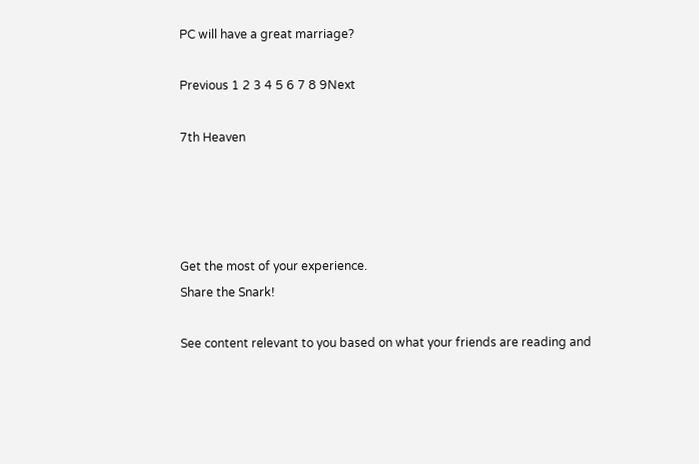PC will have a great marriage?

Previous 1 2 3 4 5 6 7 8 9Next

7th Heaven




Get the most of your experience.
Share the Snark!

See content relevant to you based on what your friends are reading and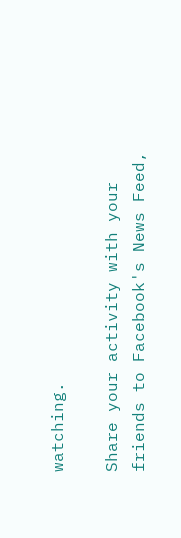watching.

Share your activity with your friends to Facebook's News Feed,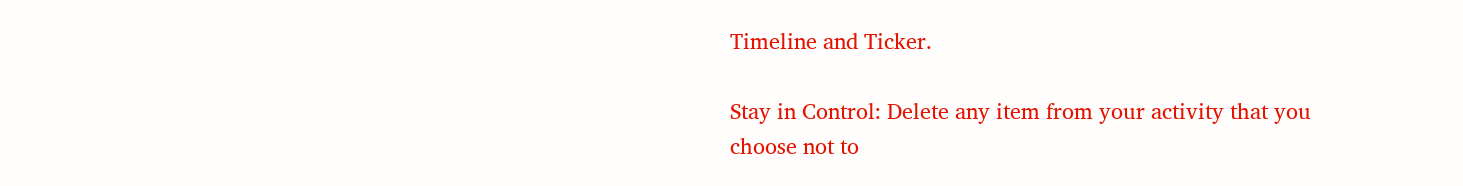Timeline and Ticker.

Stay in Control: Delete any item from your activity that you choose not to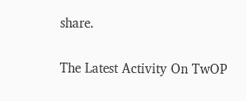share.

The Latest Activity On TwOP